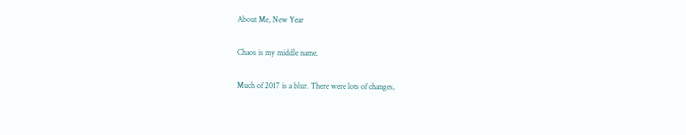About Me, New Year

Chaos is my middle name.

Much of 2017 is a blur. There were lots of changes,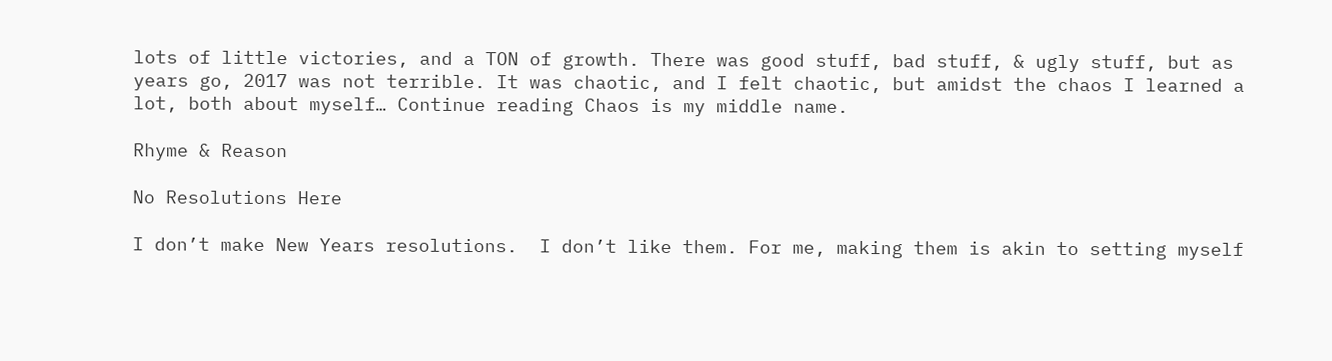lots of little victories, and a TON of growth. There was good stuff, bad stuff, & ugly stuff, but as years go, 2017 was not terrible. It was chaotic, and I felt chaotic, but amidst the chaos I learned a lot, both about myself… Continue reading Chaos is my middle name.

Rhyme & Reason

No Resolutions Here

I don’t make New Years resolutions.  I don’t like them. For me, making them is akin to setting myself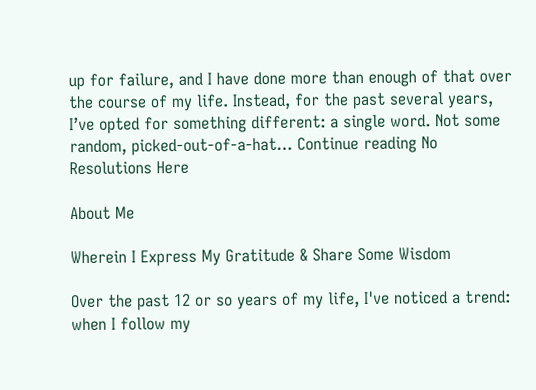up for failure, and I have done more than enough of that over the course of my life. Instead, for the past several years, I’ve opted for something different: a single word. Not some random, picked-out-of-a-hat… Continue reading No Resolutions Here

About Me

Wherein I Express My Gratitude & Share Some Wisdom

Over the past 12 or so years of my life, I've noticed a trend: when I follow my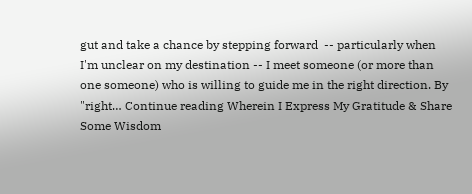gut and take a chance by stepping forward  -- particularly when I'm unclear on my destination -- I meet someone (or more than one someone) who is willing to guide me in the right direction. By "right… Continue reading Wherein I Express My Gratitude & Share Some Wisdom